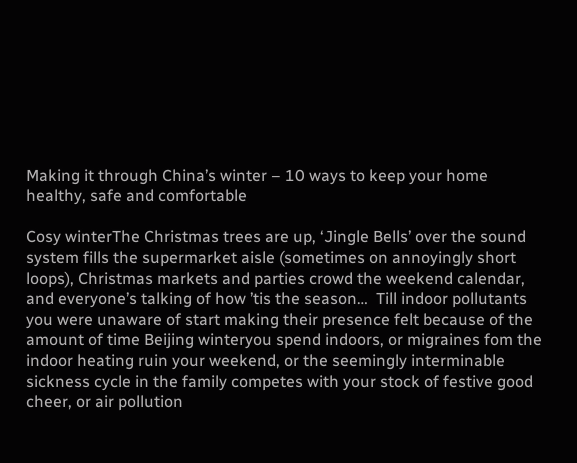Making it through China’s winter – 10 ways to keep your home healthy, safe and comfortable

Cosy winterThe Christmas trees are up, ‘Jingle Bells’ over the sound system fills the supermarket aisle (sometimes on annoyingly short loops), Christmas markets and parties crowd the weekend calendar, and everyone’s talking of how ’tis the season…  Till indoor pollutants you were unaware of start making their presence felt because of the amount of time Beijing winteryou spend indoors, or migraines fom the indoor heating ruin your weekend, or the seemingly interminable sickness cycle in the family competes with your stock of festive good cheer, or air pollution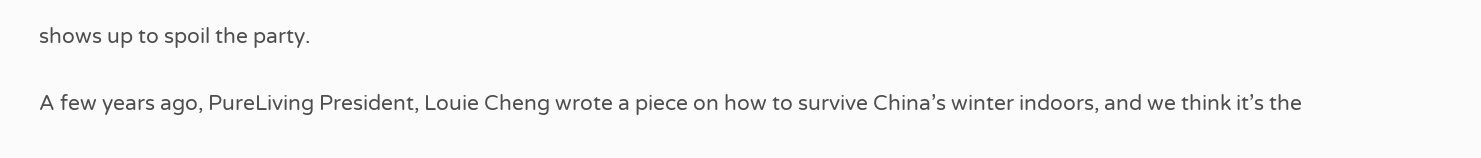shows up to spoil the party.

A few years ago, PureLiving President, Louie Cheng wrote a piece on how to survive China’s winter indoors, and we think it’s the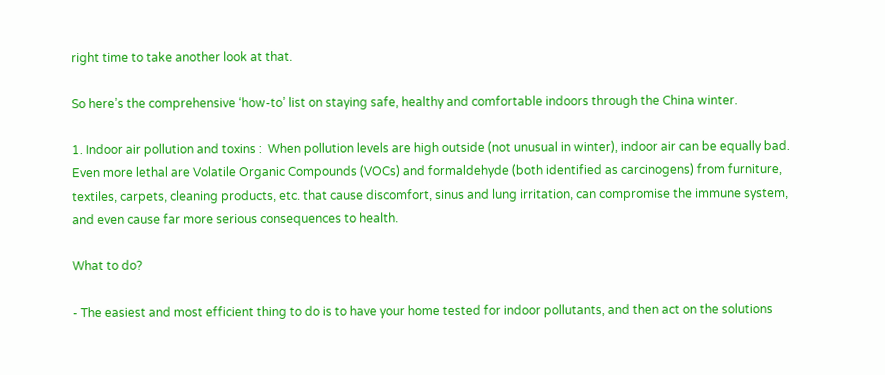right time to take another look at that.

So here’s the comprehensive ‘how-to’ list on staying safe, healthy and comfortable indoors through the China winter.

1. Indoor air pollution and toxins :  When pollution levels are high outside (not unusual in winter), indoor air can be equally bad. Even more lethal are Volatile Organic Compounds (VOCs) and formaldehyde (both identified as carcinogens) from furniture, textiles, carpets, cleaning products, etc. that cause discomfort, sinus and lung irritation, can compromise the immune system, and even cause far more serious consequences to health.

What to do?

- The easiest and most efficient thing to do is to have your home tested for indoor pollutants, and then act on the solutions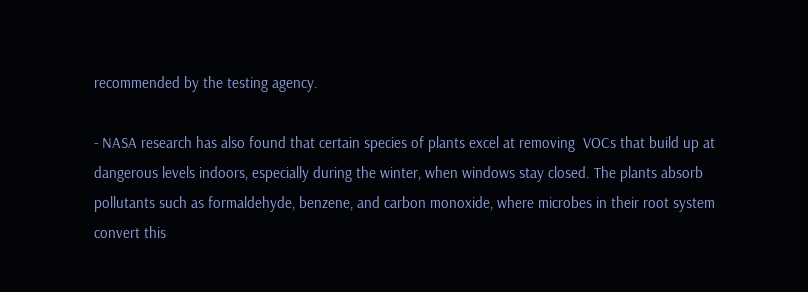recommended by the testing agency.

- NASA research has also found that certain species of plants excel at removing  VOCs that build up at dangerous levels indoors, especially during the winter, when windows stay closed. The plants absorb pollutants such as formaldehyde, benzene, and carbon monoxide, where microbes in their root system convert this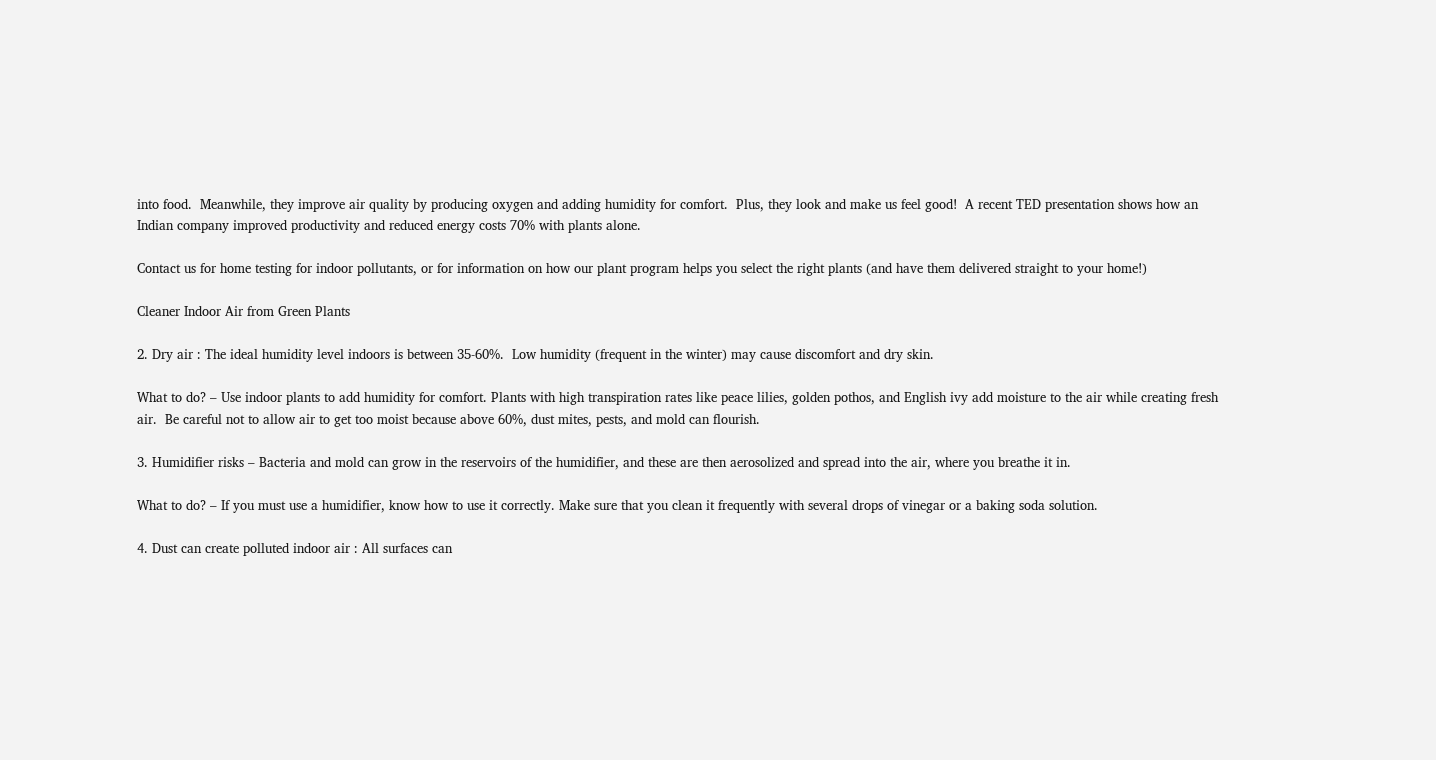into food.  Meanwhile, they improve air quality by producing oxygen and adding humidity for comfort.  Plus, they look and make us feel good!  A recent TED presentation shows how an Indian company improved productivity and reduced energy costs 70% with plants alone.

Contact us for home testing for indoor pollutants, or for information on how our plant program helps you select the right plants (and have them delivered straight to your home!)

Cleaner Indoor Air from Green Plants

2. Dry air : The ideal humidity level indoors is between 35-60%.  Low humidity (frequent in the winter) may cause discomfort and dry skin.

What to do? – Use indoor plants to add humidity for comfort. Plants with high transpiration rates like peace lilies, golden pothos, and English ivy add moisture to the air while creating fresh air.  Be careful not to allow air to get too moist because above 60%, dust mites, pests, and mold can flourish.

3. Humidifier risks – Bacteria and mold can grow in the reservoirs of the humidifier, and these are then aerosolized and spread into the air, where you breathe it in.

What to do? – If you must use a humidifier, know how to use it correctly. Make sure that you clean it frequently with several drops of vinegar or a baking soda solution.

4. Dust can create polluted indoor air : All surfaces can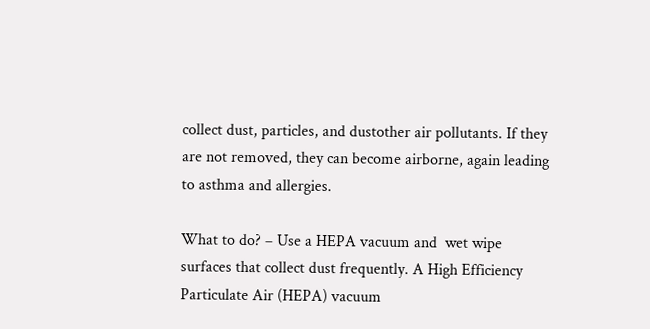collect dust, particles, and dustother air pollutants. If they are not removed, they can become airborne, again leading to asthma and allergies.

What to do? – Use a HEPA vacuum and  wet wipe surfaces that collect dust frequently. A High Efficiency Particulate Air (HEPA) vacuum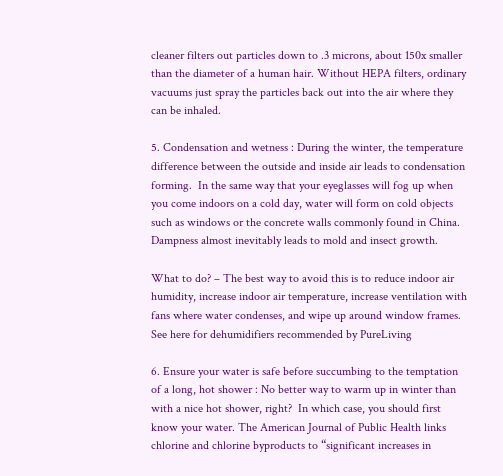cleaner filters out particles down to .3 microns, about 150x smaller than the diameter of a human hair. Without HEPA filters, ordinary vacuums just spray the particles back out into the air where they can be inhaled.

5. Condensation and wetness : During the winter, the temperature difference between the outside and inside air leads to condensation forming.  In the same way that your eyeglasses will fog up when you come indoors on a cold day, water will form on cold objects such as windows or the concrete walls commonly found in China. Dampness almost inevitably leads to mold and insect growth.

What to do? – The best way to avoid this is to reduce indoor air humidity, increase indoor air temperature, increase ventilation with fans where water condenses, and wipe up around window frames. See here for dehumidifiers recommended by PureLiving

6. Ensure your water is safe before succumbing to the temptation of a long, hot shower : No better way to warm up in winter than with a nice hot shower, right?  In which case, you should first know your water. The American Journal of Public Health links chlorine and chlorine byproducts to “significant increases in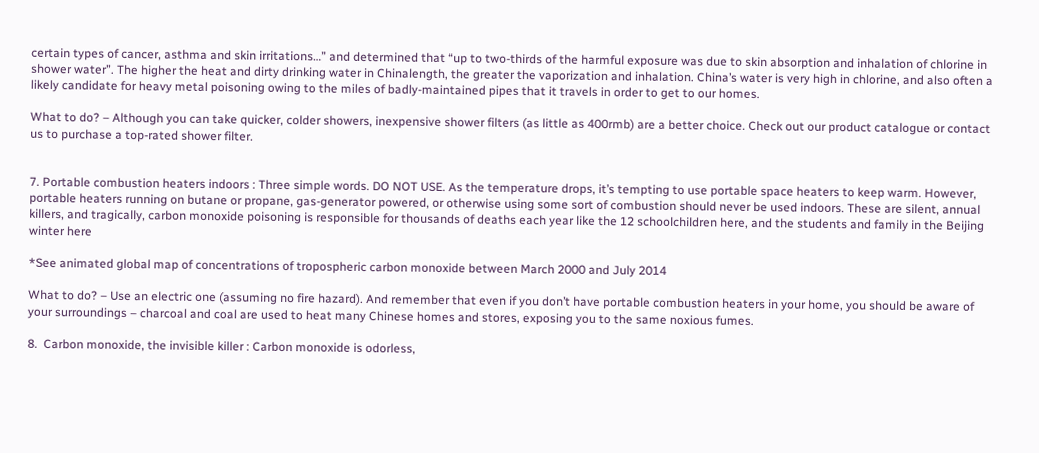certain types of cancer, asthma and skin irritations…” and determined that “up to two-thirds of the harmful exposure was due to skin absorption and inhalation of chlorine in shower water”. The higher the heat and dirty drinking water in Chinalength, the greater the vaporization and inhalation. China’s water is very high in chlorine, and also often a likely candidate for heavy metal poisoning owing to the miles of badly-maintained pipes that it travels in order to get to our homes.

What to do? – Although you can take quicker, colder showers, inexpensive shower filters (as little as 400rmb) are a better choice. Check out our product catalogue or contact us to purchase a top-rated shower filter.


7. Portable combustion heaters indoors : Three simple words. DO NOT USE. As the temperature drops, it’s tempting to use portable space heaters to keep warm. However, portable heaters running on butane or propane, gas-generator powered, or otherwise using some sort of combustion should never be used indoors. These are silent, annual killers, and tragically, carbon monoxide poisoning is responsible for thousands of deaths each year like the 12 schoolchildren here, and the students and family in the Beijing winter here

*See animated global map of concentrations of tropospheric carbon monoxide between March 2000 and July 2014

What to do? – Use an electric one (assuming no fire hazard). And remember that even if you don’t have portable combustion heaters in your home, you should be aware of your surroundings – charcoal and coal are used to heat many Chinese homes and stores, exposing you to the same noxious fumes.

8.  Carbon monoxide, the invisible killer : Carbon monoxide is odorless,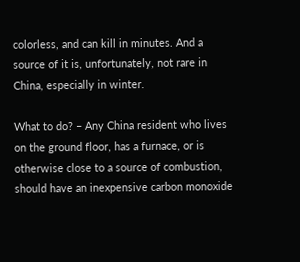colorless, and can kill in minutes. And a source of it is, unfortunately, not rare in China, especially in winter.

What to do? – Any China resident who lives on the ground floor, has a furnace, or is otherwise close to a source of combustion, should have an inexpensive carbon monoxide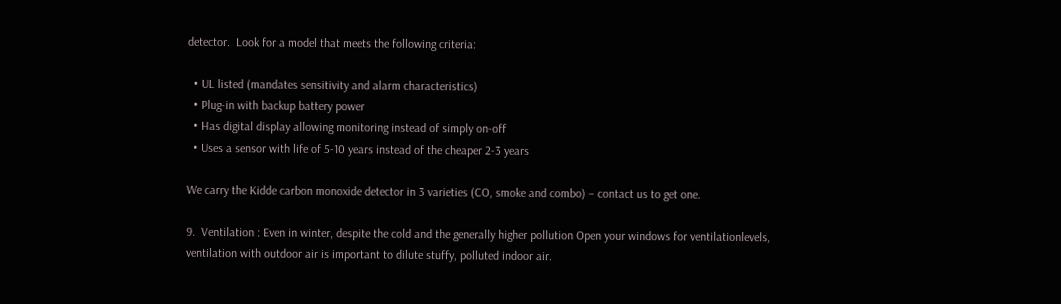detector.  Look for a model that meets the following criteria:

  • UL listed (mandates sensitivity and alarm characteristics)
  • Plug-in with backup battery power
  • Has digital display allowing monitoring instead of simply on-off
  • Uses a sensor with life of 5-10 years instead of the cheaper 2-3 years

We carry the Kidde carbon monoxide detector in 3 varieties (CO, smoke and combo) – contact us to get one.

9.  Ventilation : Even in winter, despite the cold and the generally higher pollution Open your windows for ventilationlevels, ventilation with outdoor air is important to dilute stuffy, polluted indoor air.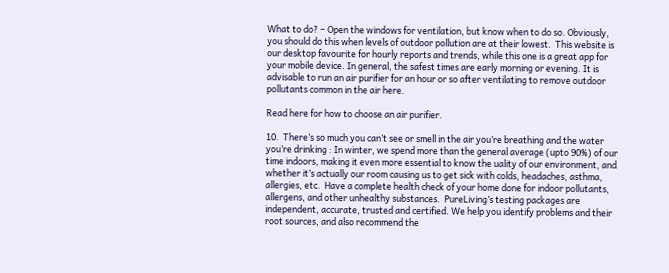What to do? – Open the windows for ventilation, but know when to do so. Obviously, you should do this when levels of outdoor pollution are at their lowest.  This website is our desktop favourite for hourly reports and trends, while this one is a great app for your mobile device. In general, the safest times are early morning or evening. It is advisable to run an air purifier for an hour or so after ventilating to remove outdoor pollutants common in the air here.

Read here for how to choose an air purifier.

10.  There’s so much you can’t see or smell in the air you’re breathing and the water you’re drinking : In winter, we spend more than the general average (upto 90%) of our time indoors, making it even more essential to know the uality of our environment, and whether it’s actually our room causing us to get sick with colds, headaches, asthma, allergies, etc.  Have a complete health check of your home done for indoor pollutants, allergens, and other unhealthy substances.  PureLiving’s testing packages are independent, accurate, trusted and certified. We help you identify problems and their root sources, and also recommend the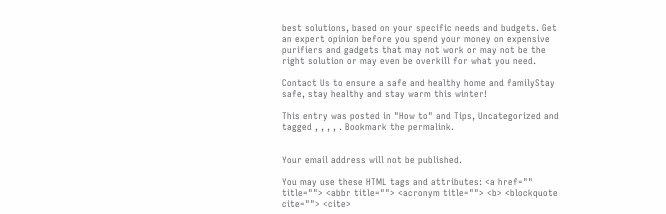best solutions, based on your specific needs and budgets. Get an expert opinion before you spend your money on expensive purifiers and gadgets that may not work or may not be the right solution or may even be overkill for what you need.

Contact Us to ensure a safe and healthy home and familyStay safe, stay healthy and stay warm this winter!

This entry was posted in "How to" and Tips, Uncategorized and tagged , , , , . Bookmark the permalink.


Your email address will not be published.

You may use these HTML tags and attributes: <a href="" title=""> <abbr title=""> <acronym title=""> <b> <blockquote cite=""> <cite>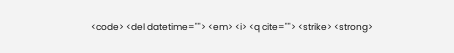<code> <del datetime=""> <em> <i> <q cite=""> <strike> <strong>